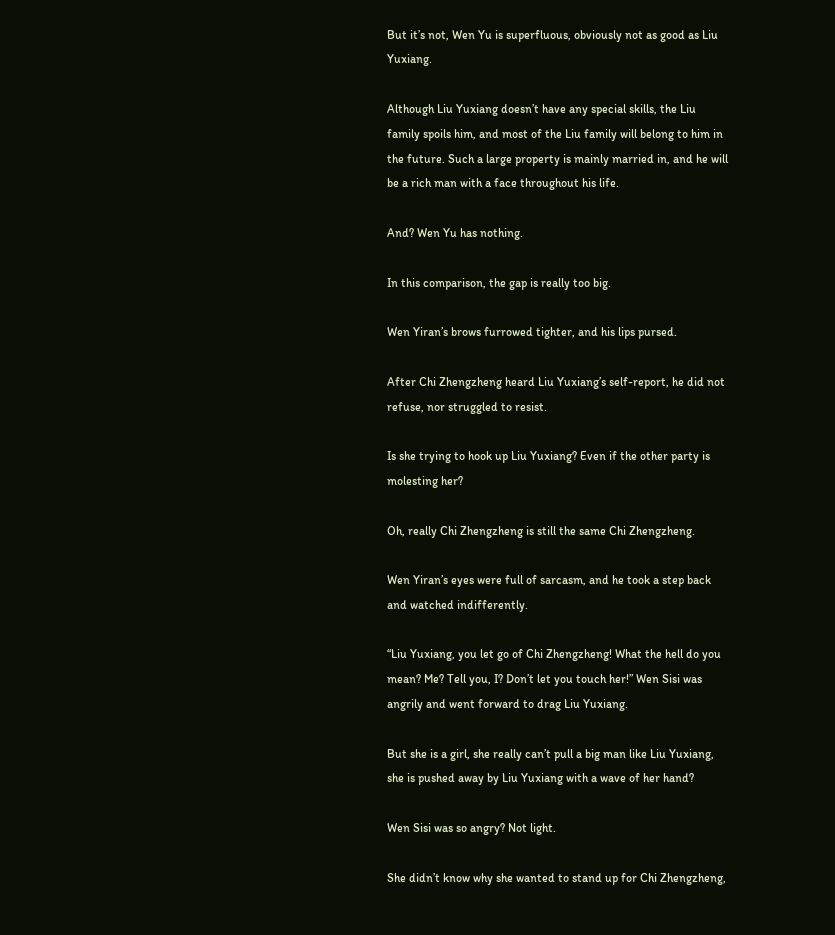But it’s not, Wen Yu is superfluous, obviously not as good as Liu Yuxiang.

Although Liu Yuxiang doesn’t have any special skills, the Liu family spoils him, and most of the Liu family will belong to him in the future. Such a large property is mainly married in, and he will be a rich man with a face throughout his life.

And? Wen Yu has nothing.

In this comparison, the gap is really too big.

Wen Yiran’s brows furrowed tighter, and his lips pursed.

After Chi Zhengzheng heard Liu Yuxiang’s self-report, he did not refuse, nor struggled to resist.

Is she trying to hook up Liu Yuxiang? Even if the other party is molesting her?

Oh, really Chi Zhengzheng is still the same Chi Zhengzheng.

Wen Yiran’s eyes were full of sarcasm, and he took a step back and watched indifferently.

“Liu Yuxiang, you let go of Chi Zhengzheng! What the hell do you mean? Me? Tell you, I? Don’t let you touch her!” Wen Sisi was angrily and went forward to drag Liu Yuxiang.

But she is a girl, she really can’t pull a big man like Liu Yuxiang, she is pushed away by Liu Yuxiang with a wave of her hand?

Wen Sisi was so angry? Not light.

She didn’t know why she wanted to stand up for Chi Zhengzheng,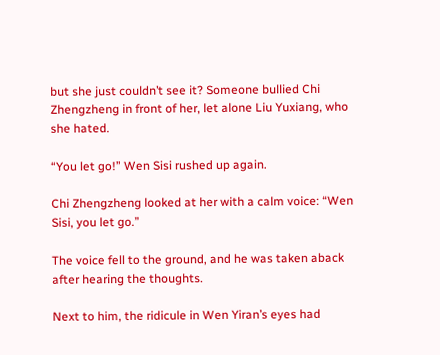but she just couldn’t see it? Someone bullied Chi Zhengzheng in front of her, let alone Liu Yuxiang, who she hated.

“You let go!” Wen Sisi rushed up again.

Chi Zhengzheng looked at her with a calm voice: “Wen Sisi, you let go.”

The voice fell to the ground, and he was taken aback after hearing the thoughts.

Next to him, the ridicule in Wen Yiran’s eyes had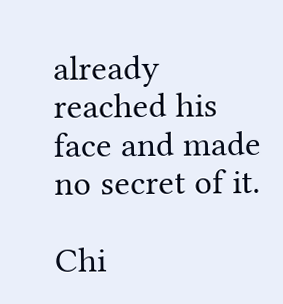already reached his face and made no secret of it.

Chi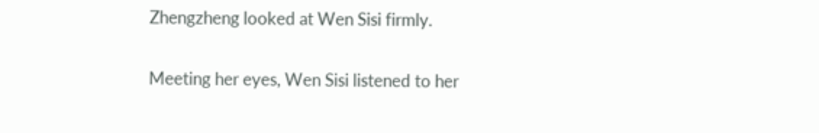Zhengzheng looked at Wen Sisi firmly.

Meeting her eyes, Wen Sisi listened to her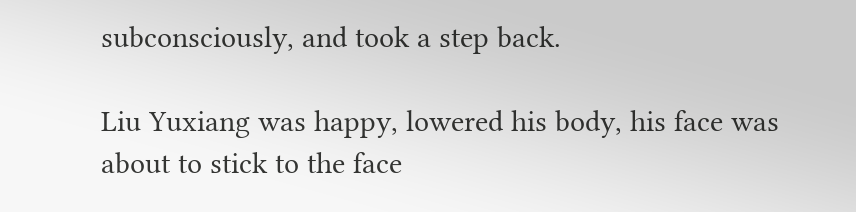subconsciously, and took a step back.

Liu Yuxiang was happy, lowered his body, his face was about to stick to the face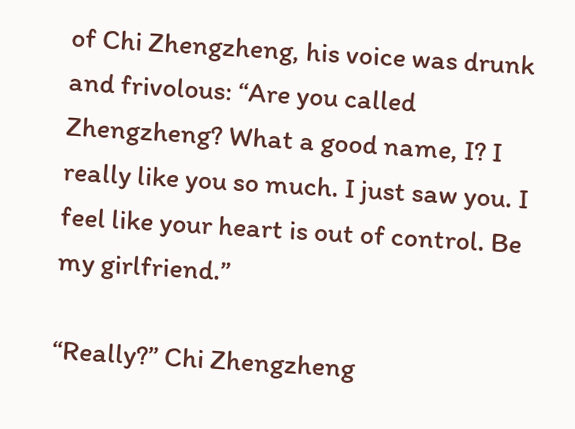of Chi Zhengzheng, his voice was drunk and frivolous: “Are you called Zhengzheng? What a good name, I? I really like you so much. I just saw you. I feel like your heart is out of control. Be my girlfriend.”

“Really?” Chi Zhengzheng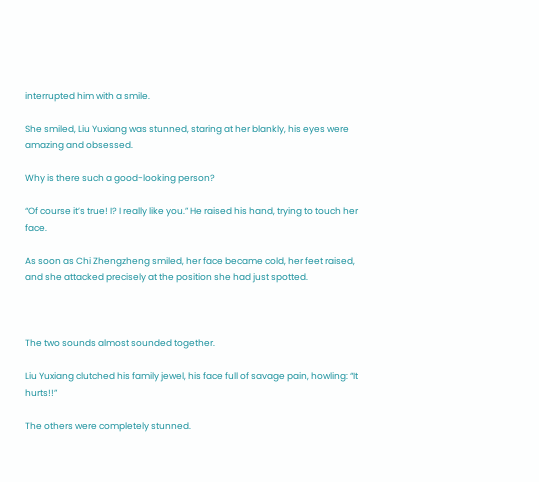interrupted him with a smile.

She smiled, Liu Yuxiang was stunned, staring at her blankly, his eyes were amazing and obsessed.

Why is there such a good-looking person?

“Of course it’s true! I? I really like you.” He raised his hand, trying to touch her face.

As soon as Chi Zhengzheng smiled, her face became cold, her feet raised, and she attacked precisely at the position she had just spotted.



The two sounds almost sounded together.

Liu Yuxiang clutched his family jewel, his face full of savage pain, howling: “It hurts!!”

The others were completely stunned.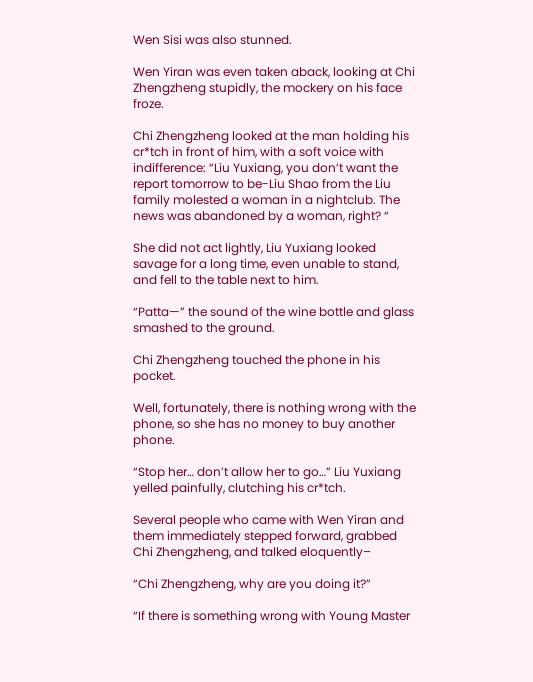Wen Sisi was also stunned.

Wen Yiran was even taken aback, looking at Chi Zhengzheng stupidly, the mockery on his face froze.

Chi Zhengzheng looked at the man holding his cr*tch in front of him, with a soft voice with indifference: “Liu Yuxiang, you don’t want the report tomorrow to be-Liu Shao from the Liu family molested a woman in a nightclub. The news was abandoned by a woman, right? “

She did not act lightly, Liu Yuxiang looked savage for a long time, even unable to stand, and fell to the table next to him.

“Patta—” the sound of the wine bottle and glass smashed to the ground.

Chi Zhengzheng touched the phone in his pocket.

Well, fortunately, there is nothing wrong with the phone, so she has no money to buy another phone.

“Stop her… don’t allow her to go…” Liu Yuxiang yelled painfully, clutching his cr*tch.

Several people who came with Wen Yiran and them immediately stepped forward, grabbed Chi Zhengzheng, and talked eloquently–

“Chi Zhengzheng, why are you doing it?”

“If there is something wrong with Young Master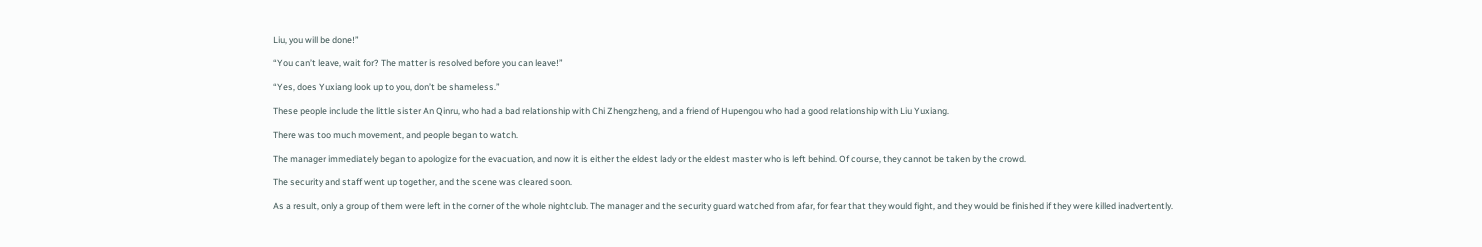Liu, you will be done!”

“You can’t leave, wait for? The matter is resolved before you can leave!”

“Yes, does Yuxiang look up to you, don’t be shameless.”

These people include the little sister An Qinru, who had a bad relationship with Chi Zhengzheng, and a friend of Hupengou who had a good relationship with Liu Yuxiang.

There was too much movement, and people began to watch.

The manager immediately began to apologize for the evacuation, and now it is either the eldest lady or the eldest master who is left behind. Of course, they cannot be taken by the crowd.

The security and staff went up together, and the scene was cleared soon.

As a result, only a group of them were left in the corner of the whole nightclub. The manager and the security guard watched from afar, for fear that they would fight, and they would be finished if they were killed inadvertently.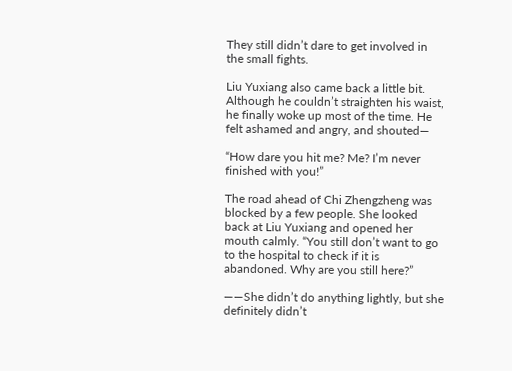They still didn’t dare to get involved in the small fights.

Liu Yuxiang also came back a little bit. Although he couldn’t straighten his waist, he finally woke up most of the time. He felt ashamed and angry, and shouted—

“How dare you hit me? Me? I’m never finished with you!”

The road ahead of Chi Zhengzheng was blocked by a few people. She looked back at Liu Yuxiang and opened her mouth calmly. “You still don’t want to go to the hospital to check if it is abandoned. Why are you still here?”

——She didn’t do anything lightly, but she definitely didn’t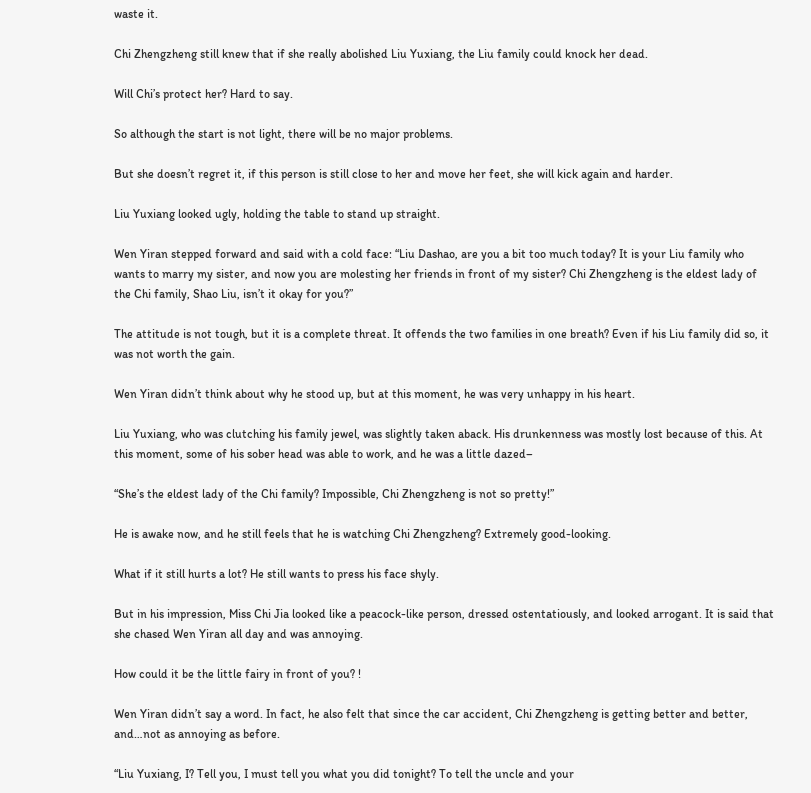waste it.

Chi Zhengzheng still knew that if she really abolished Liu Yuxiang, the Liu family could knock her dead.

Will Chi’s protect her? Hard to say.

So although the start is not light, there will be no major problems.

But she doesn’t regret it, if this person is still close to her and move her feet, she will kick again and harder.

Liu Yuxiang looked ugly, holding the table to stand up straight.

Wen Yiran stepped forward and said with a cold face: “Liu Dashao, are you a bit too much today? It is your Liu family who wants to marry my sister, and now you are molesting her friends in front of my sister? Chi Zhengzheng is the eldest lady of the Chi family, Shao Liu, isn’t it okay for you?”

The attitude is not tough, but it is a complete threat. It offends the two families in one breath? Even if his Liu family did so, it was not worth the gain.

Wen Yiran didn’t think about why he stood up, but at this moment, he was very unhappy in his heart.

Liu Yuxiang, who was clutching his family jewel, was slightly taken aback. His drunkenness was mostly lost because of this. At this moment, some of his sober head was able to work, and he was a little dazed–

“She’s the eldest lady of the Chi family? Impossible, Chi Zhengzheng is not so pretty!”

He is awake now, and he still feels that he is watching Chi Zhengzheng? Extremely good-looking.

What if it still hurts a lot? He still wants to press his face shyly.

But in his impression, Miss Chi Jia looked like a peacock-like person, dressed ostentatiously, and looked arrogant. It is said that she chased Wen Yiran all day and was annoying.

How could it be the little fairy in front of you? !

Wen Yiran didn’t say a word. In fact, he also felt that since the car accident, Chi Zhengzheng is getting better and better, and…not as annoying as before.

“Liu Yuxiang, I? Tell you, I must tell you what you did tonight? To tell the uncle and your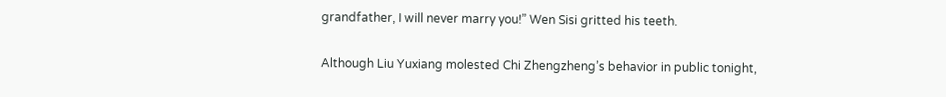grandfather, I will never marry you!” Wen Sisi gritted his teeth.

Although Liu Yuxiang molested Chi Zhengzheng’s behavior in public tonight,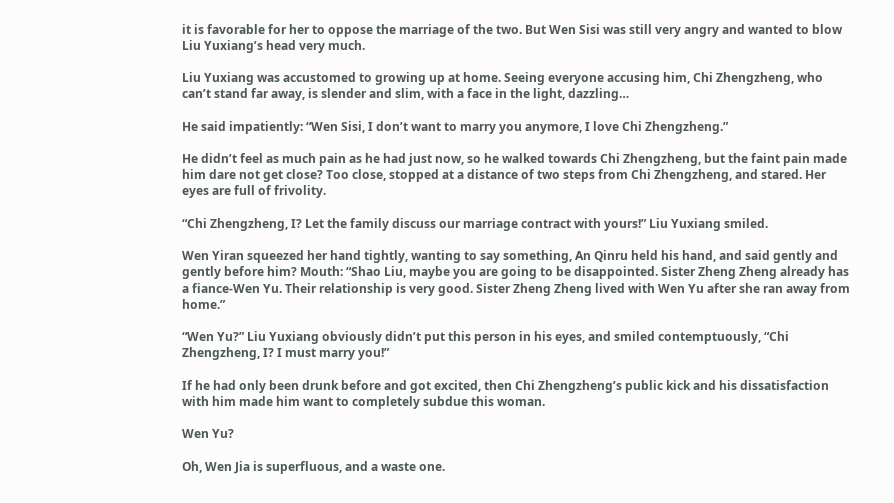it is favorable for her to oppose the marriage of the two. But Wen Sisi was still very angry and wanted to blow Liu Yuxiang’s head very much.

Liu Yuxiang was accustomed to growing up at home. Seeing everyone accusing him, Chi Zhengzheng, who can’t stand far away, is slender and slim, with a face in the light, dazzling…

He said impatiently: “Wen Sisi, I don’t want to marry you anymore, I love Chi Zhengzheng.”

He didn’t feel as much pain as he had just now, so he walked towards Chi Zhengzheng, but the faint pain made him dare not get close? Too close, stopped at a distance of two steps from Chi Zhengzheng, and stared. Her eyes are full of frivolity.

“Chi Zhengzheng, I? Let the family discuss our marriage contract with yours!” Liu Yuxiang smiled.

Wen Yiran squeezed her hand tightly, wanting to say something, An Qinru held his hand, and said gently and gently before him? Mouth: “Shao Liu, maybe you are going to be disappointed. Sister Zheng Zheng already has a fiance-Wen Yu. Their relationship is very good. Sister Zheng Zheng lived with Wen Yu after she ran away from home.”

“Wen Yu?” Liu Yuxiang obviously didn’t put this person in his eyes, and smiled contemptuously, “Chi Zhengzheng, I? I must marry you!”

If he had only been drunk before and got excited, then Chi Zhengzheng’s public kick and his dissatisfaction with him made him want to completely subdue this woman.

Wen Yu?

Oh, Wen Jia is superfluous, and a waste one.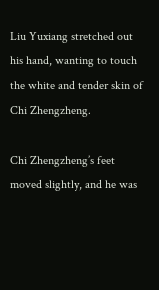Liu Yuxiang stretched out his hand, wanting to touch the white and tender skin of Chi Zhengzheng.

Chi Zhengzheng’s feet moved slightly, and he was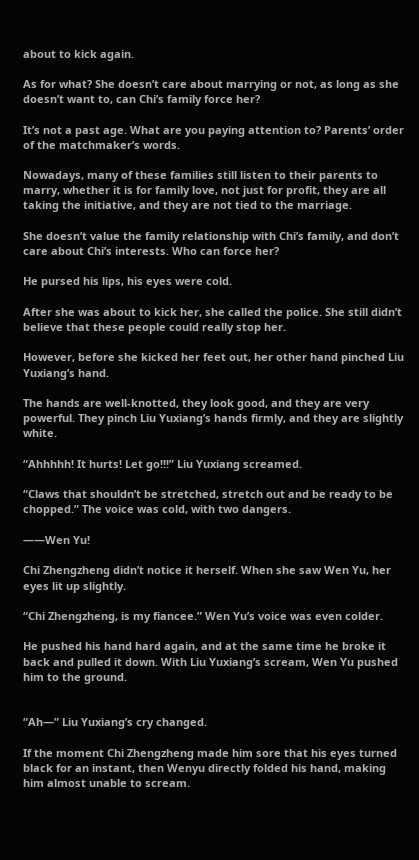about to kick again.

As for what? She doesn’t care about marrying or not, as long as she doesn’t want to, can Chi’s family force her?

It’s not a past age. What are you paying attention to? Parents’ order of the matchmaker’s words.

Nowadays, many of these families still listen to their parents to marry, whether it is for family love, not just for profit, they are all taking the initiative, and they are not tied to the marriage.

She doesn’t value the family relationship with Chi’s family, and don’t care about Chi’s interests. Who can force her?

He pursed his lips, his eyes were cold.

After she was about to kick her, she called the police. She still didn’t believe that these people could really stop her.

However, before she kicked her feet out, her other hand pinched Liu Yuxiang’s hand.

The hands are well-knotted, they look good, and they are very powerful. They pinch Liu Yuxiang’s hands firmly, and they are slightly white.

“Ahhhhh! It hurts! Let go!!!” Liu Yuxiang screamed.

“Claws that shouldn’t be stretched, stretch out and be ready to be chopped.” The voice was cold, with two dangers.

——Wen Yu!

Chi Zhengzheng didn’t notice it herself. When she saw Wen Yu, her eyes lit up slightly.

“Chi Zhengzheng, is my fiancee.” Wen Yu’s voice was even colder.

He pushed his hand hard again, and at the same time he broke it back and pulled it down. With Liu Yuxiang’s scream, Wen Yu pushed him to the ground.


“Ah—” Liu Yuxiang’s cry changed.

If the moment Chi Zhengzheng made him sore that his eyes turned black for an instant, then Wenyu directly folded his hand, making him almost unable to scream.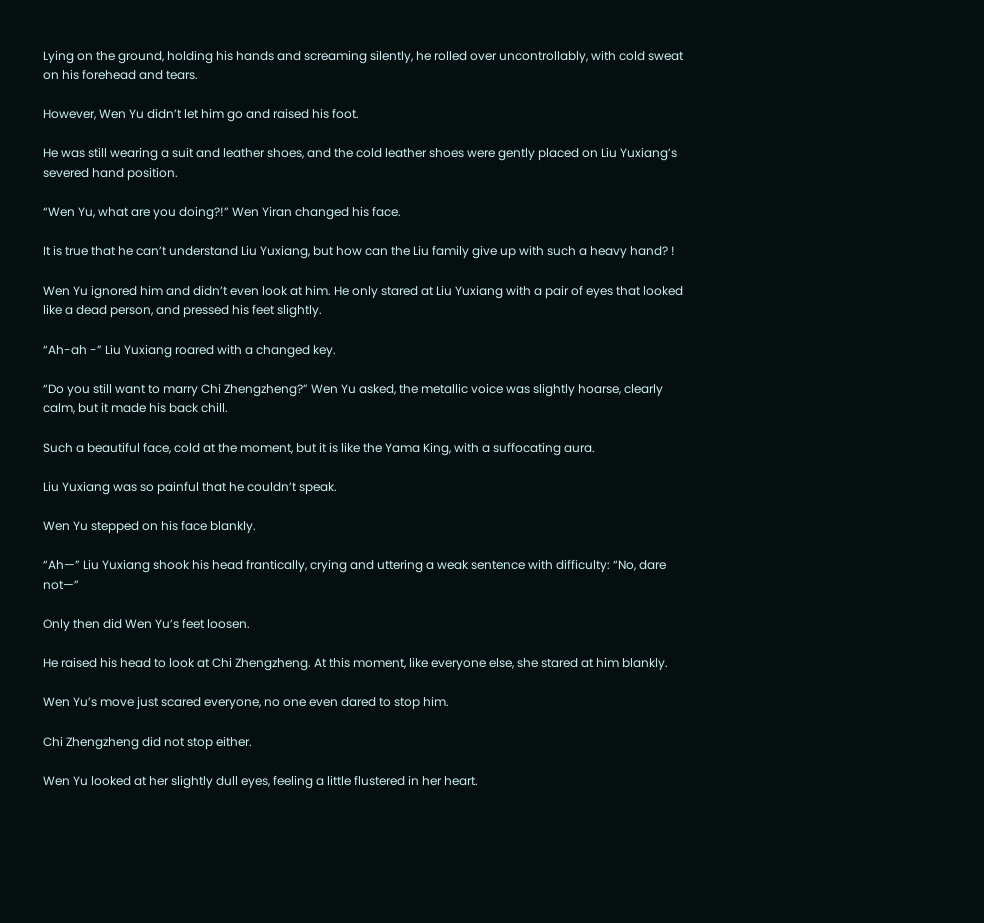Lying on the ground, holding his hands and screaming silently, he rolled over uncontrollably, with cold sweat on his forehead and tears.

However, Wen Yu didn’t let him go and raised his foot.

He was still wearing a suit and leather shoes, and the cold leather shoes were gently placed on Liu Yuxiang’s severed hand position.

“Wen Yu, what are you doing?!” Wen Yiran changed his face.

It is true that he can’t understand Liu Yuxiang, but how can the Liu family give up with such a heavy hand? !

Wen Yu ignored him and didn’t even look at him. He only stared at Liu Yuxiang with a pair of eyes that looked like a dead person, and pressed his feet slightly.

“Ah-ah -” Liu Yuxiang roared with a changed key.

“Do you still want to marry Chi Zhengzheng?” Wen Yu asked, the metallic voice was slightly hoarse, clearly calm, but it made his back chill.

Such a beautiful face, cold at the moment, but it is like the Yama King, with a suffocating aura.

Liu Yuxiang was so painful that he couldn’t speak.

Wen Yu stepped on his face blankly.

“Ah—” Liu Yuxiang shook his head frantically, crying and uttering a weak sentence with difficulty: “No, dare not—”

Only then did Wen Yu’s feet loosen.

He raised his head to look at Chi Zhengzheng. At this moment, like everyone else, she stared at him blankly.

Wen Yu’s move just scared everyone, no one even dared to stop him.

Chi Zhengzheng did not stop either.

Wen Yu looked at her slightly dull eyes, feeling a little flustered in her heart.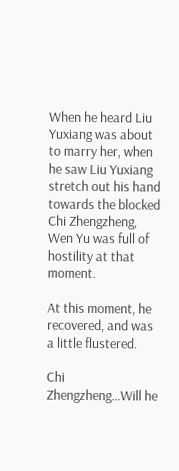When he heard Liu Yuxiang was about to marry her, when he saw Liu Yuxiang stretch out his hand towards the blocked Chi Zhengzheng, Wen Yu was full of hostility at that moment.

At this moment, he recovered, and was a little flustered.

Chi Zhengzheng…Will he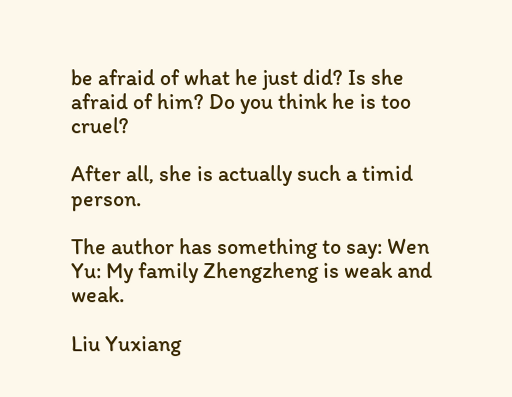be afraid of what he just did? Is she afraid of him? Do you think he is too cruel?

After all, she is actually such a timid person.

The author has something to say: Wen Yu: My family Zhengzheng is weak and weak.

Liu Yuxiang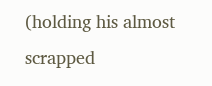(holding his almost scrapped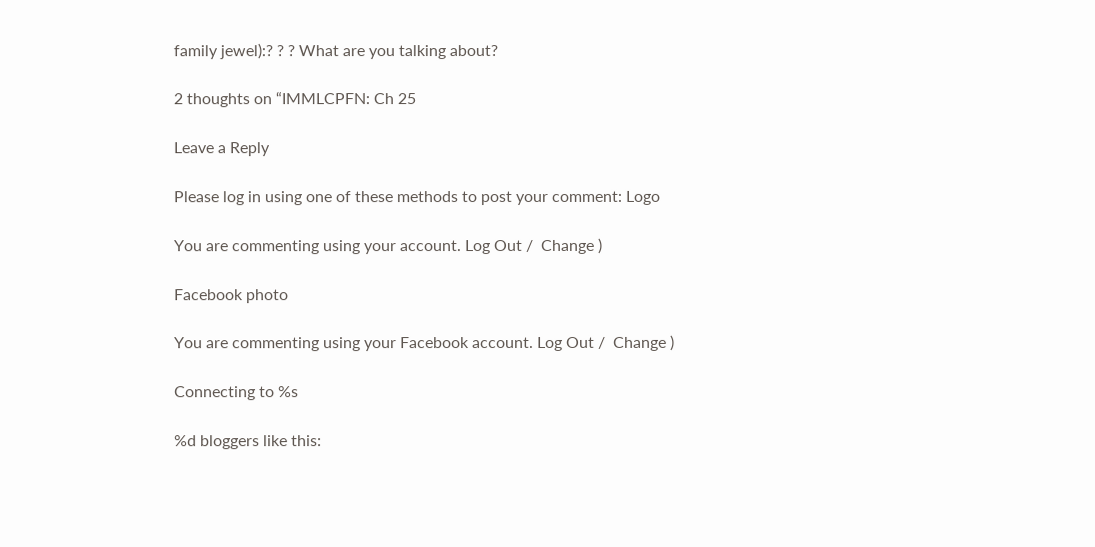family jewel):? ? ? What are you talking about?

2 thoughts on “IMMLCPFN: Ch 25

Leave a Reply

Please log in using one of these methods to post your comment: Logo

You are commenting using your account. Log Out /  Change )

Facebook photo

You are commenting using your Facebook account. Log Out /  Change )

Connecting to %s

%d bloggers like this: